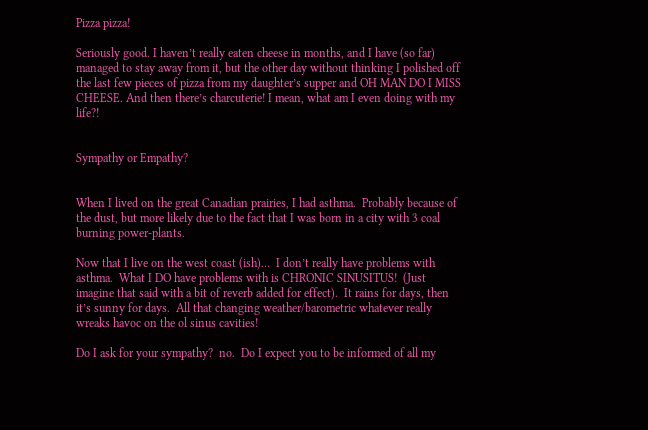Pizza pizza!

Seriously good. I haven’t really eaten cheese in months, and I have (so far) managed to stay away from it, but the other day without thinking I polished off the last few pieces of pizza from my daughter’s supper and OH MAN DO I MISS CHEESE. And then there’s charcuterie! I mean, what am I even doing with my life?!


Sympathy or Empathy?


When I lived on the great Canadian prairies, I had asthma.  Probably because of the dust, but more likely due to the fact that I was born in a city with 3 coal burning power-plants.

Now that I live on the west coast (ish)…  I don’t really have problems with asthma.  What I DO have problems with is CHRONIC SINUSITUS!  (Just imagine that said with a bit of reverb added for effect).  It rains for days, then it’s sunny for days.  All that changing weather/barometric whatever really wreaks havoc on the ol sinus cavities!

Do I ask for your sympathy?  no.  Do I expect you to be informed of all my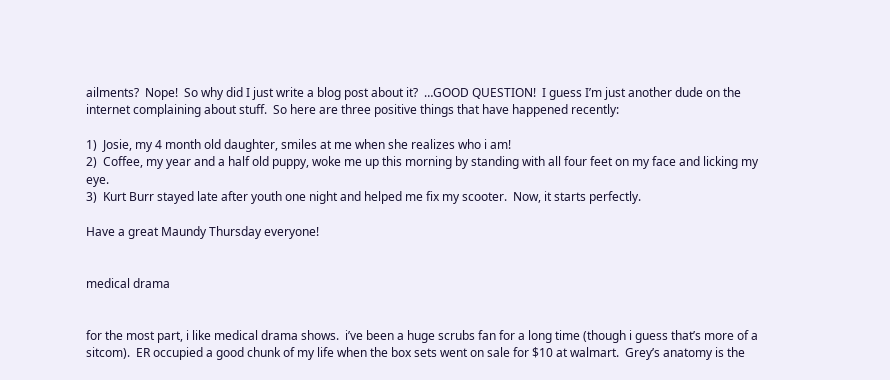ailments?  Nope!  So why did I just write a blog post about it?  …GOOD QUESTION!  I guess I’m just another dude on the internet complaining about stuff.  So here are three positive things that have happened recently:

1)  Josie, my 4 month old daughter, smiles at me when she realizes who i am!
2)  Coffee, my year and a half old puppy, woke me up this morning by standing with all four feet on my face and licking my eye.
3)  Kurt Burr stayed late after youth one night and helped me fix my scooter.  Now, it starts perfectly.

Have a great Maundy Thursday everyone!


medical drama


for the most part, i like medical drama shows.  i’ve been a huge scrubs fan for a long time (though i guess that’s more of a sitcom).  ER occupied a good chunk of my life when the box sets went on sale for $10 at walmart.  Grey’s anatomy is the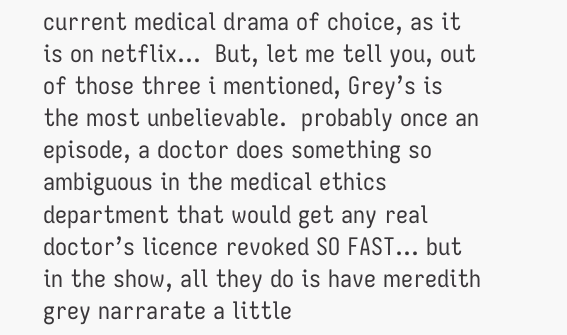current medical drama of choice, as it is on netflix…  But, let me tell you, out of those three i mentioned, Grey’s is the most unbelievable.  probably once an episode, a doctor does something so ambiguous in the medical ethics department that would get any real doctor’s licence revoked SO FAST… but in the show, all they do is have meredith grey narrarate a little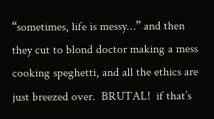“sometimes, life is messy…” and then they cut to blond doctor making a mess cooking speghetti, and all the ethics are just breezed over.  BRUTAL!  if that’s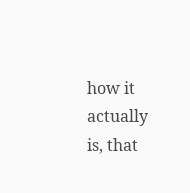how it actually is, that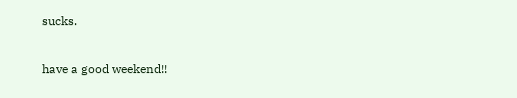sucks.

have a good weekend!!